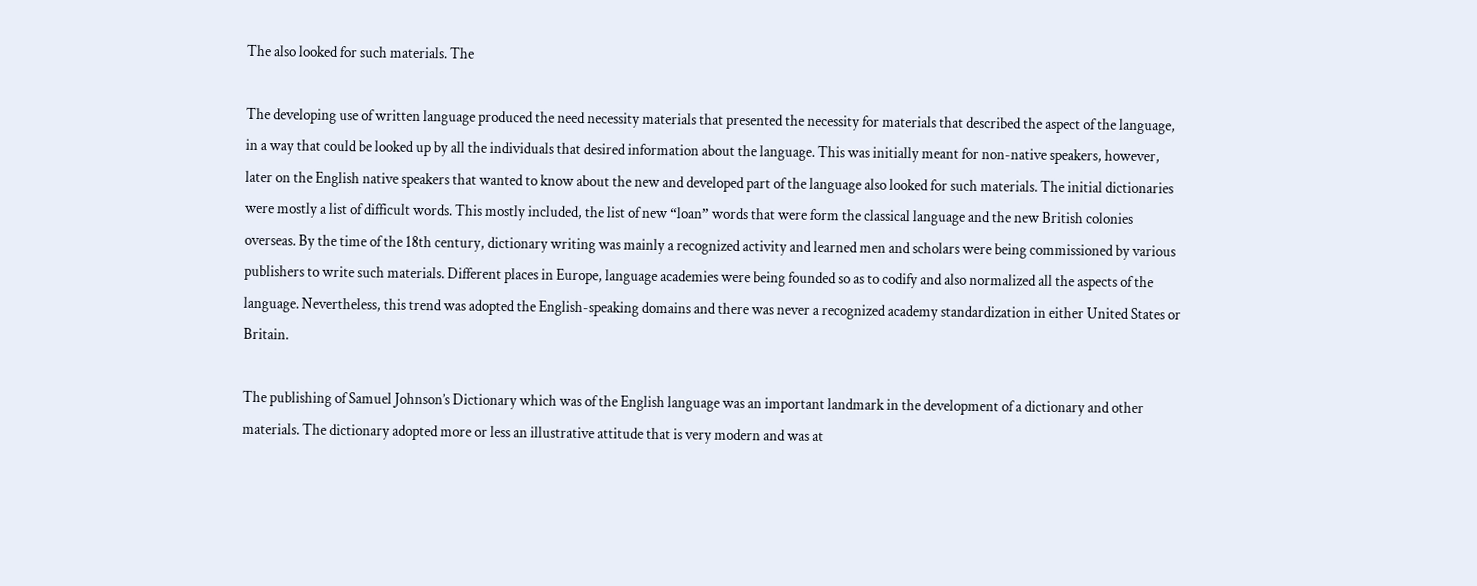The also looked for such materials. The

The developing use of written language produced the need necessity materials that presented the necessity for materials that described the aspect of the language, in a way that could be looked up by all the individuals that desired information about the language. This was initially meant for non-native speakers, however, later on the English native speakers that wanted to know about the new and developed part of the language also looked for such materials. The initial dictionaries were mostly a list of difficult words. This mostly included, the list of new “loan” words that were form the classical language and the new British colonies overseas. By the time of the 18th century, dictionary writing was mainly a recognized activity and learned men and scholars were being commissioned by various publishers to write such materials. Different places in Europe, language academies were being founded so as to codify and also normalized all the aspects of the language. Nevertheless, this trend was adopted the English-speaking domains and there was never a recognized academy standardization in either United States or Britain.

The publishing of Samuel Johnson’s Dictionary which was of the English language was an important landmark in the development of a dictionary and other materials. The dictionary adopted more or less an illustrative attitude that is very modern and was at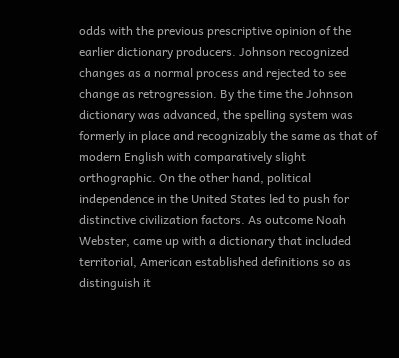odds with the previous prescriptive opinion of the earlier dictionary producers. Johnson recognized changes as a normal process and rejected to see change as retrogression. By the time the Johnson dictionary was advanced, the spelling system was formerly in place and recognizably the same as that of modern English with comparatively slight orthographic. On the other hand, political independence in the United States led to push for distinctive civilization factors. As outcome Noah Webster, came up with a dictionary that included territorial, American established definitions so as distinguish it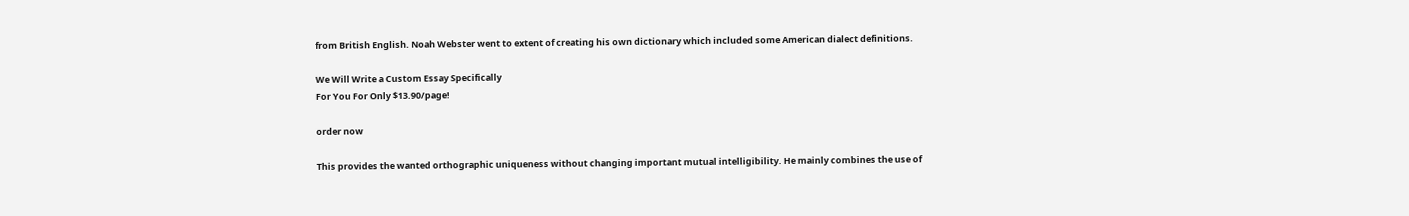from British English. Noah Webster went to extent of creating his own dictionary which included some American dialect definitions.

We Will Write a Custom Essay Specifically
For You For Only $13.90/page!

order now

This provides the wanted orthographic uniqueness without changing important mutual intelligibility. He mainly combines the use of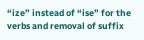“ize” instead of “ise” for the verbs and removal of suffix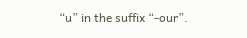“u” in the suffix “-our”.